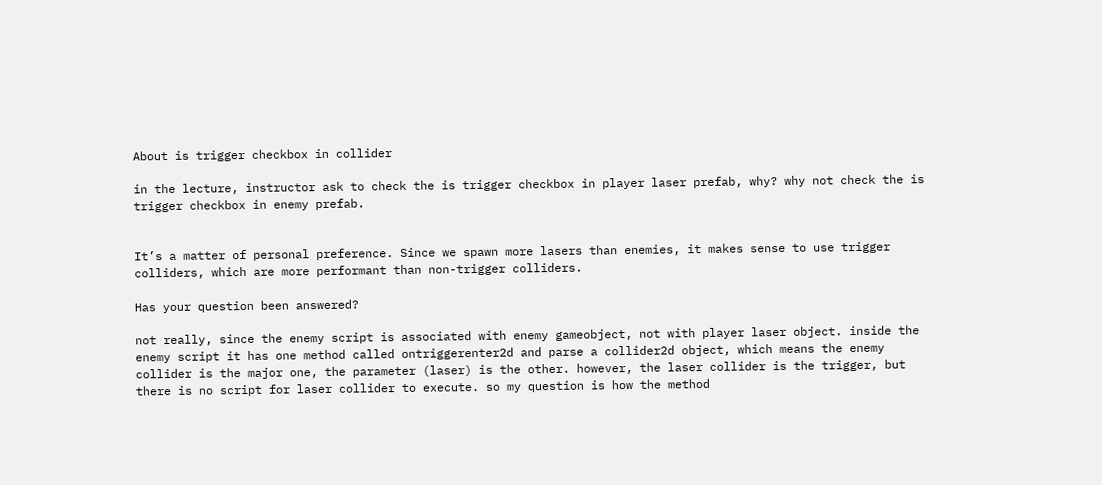About is trigger checkbox in collider

in the lecture, instructor ask to check the is trigger checkbox in player laser prefab, why? why not check the is trigger checkbox in enemy prefab.


It’s a matter of personal preference. Since we spawn more lasers than enemies, it makes sense to use trigger colliders, which are more performant than non-trigger colliders.

Has your question been answered?

not really, since the enemy script is associated with enemy gameobject, not with player laser object. inside the enemy script it has one method called ontriggerenter2d and parse a collider2d object, which means the enemy collider is the major one, the parameter (laser) is the other. however, the laser collider is the trigger, but there is no script for laser collider to execute. so my question is how the method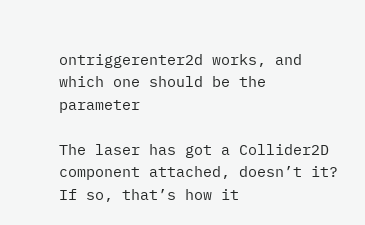ontriggerenter2d works, and which one should be the parameter

The laser has got a Collider2D component attached, doesn’t it? If so, that’s how it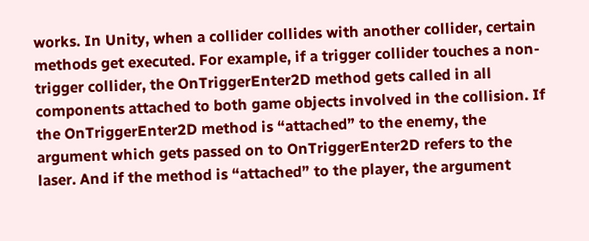works. In Unity, when a collider collides with another collider, certain methods get executed. For example, if a trigger collider touches a non-trigger collider, the OnTriggerEnter2D method gets called in all components attached to both game objects involved in the collision. If the OnTriggerEnter2D method is “attached” to the enemy, the argument which gets passed on to OnTriggerEnter2D refers to the laser. And if the method is “attached” to the player, the argument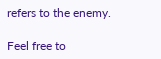refers to the enemy.

Feel free to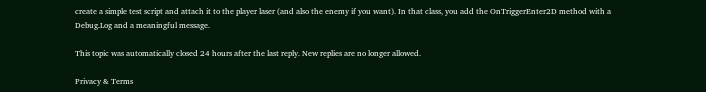create a simple test script and attach it to the player laser (and also the enemy if you want). In that class, you add the OnTriggerEnter2D method with a Debug.Log and a meaningful message.

This topic was automatically closed 24 hours after the last reply. New replies are no longer allowed.

Privacy & Terms